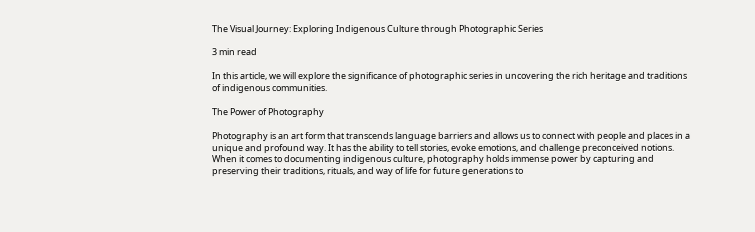The Visual Journey: Exploring Indigenous Culture through Photographic Series

3 min read

In this article, we will explore the significance of photographic series in uncovering the rich heritage and traditions of indigenous communities.

The Power of Photography

Photography is an art form that transcends language barriers and allows us to connect with people and places in a unique and profound way. It has the ability to tell stories, evoke emotions, and challenge preconceived notions. When it comes to documenting indigenous culture, photography holds immense power by capturing and preserving their traditions, rituals, and way of life for future generations to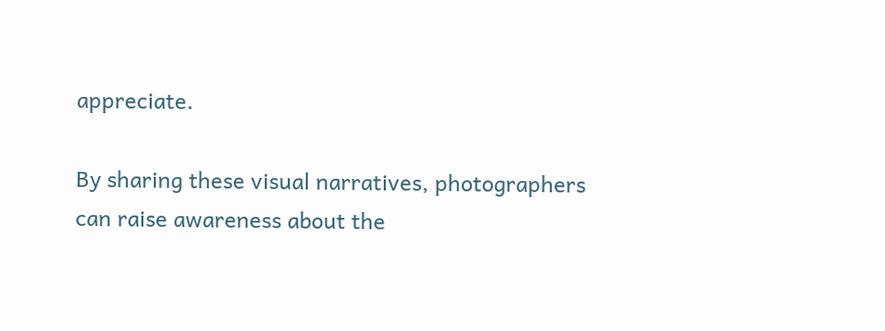appreciate.

By sharing these visual narratives, photographers can raise awareness about the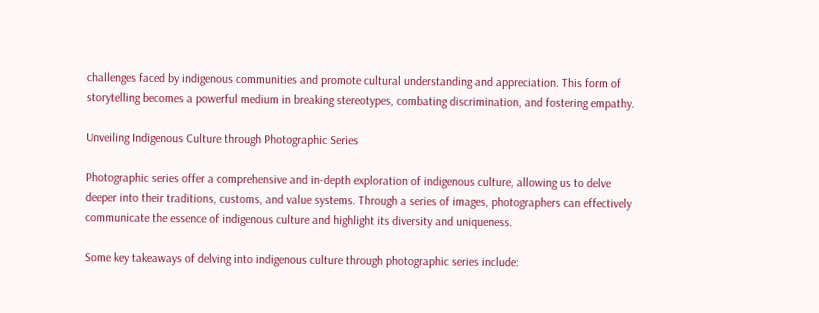challenges faced by indigenous communities and promote cultural understanding and appreciation. This form of storytelling becomes a powerful medium in breaking stereotypes, combating discrimination, and fostering empathy.

Unveiling Indigenous Culture through Photographic Series

Photographic series offer a comprehensive and in-depth exploration of indigenous culture, allowing us to delve deeper into their traditions, customs, and value systems. Through a series of images, photographers can effectively communicate the essence of indigenous culture and highlight its diversity and uniqueness.

Some key takeaways of delving into indigenous culture through photographic series include: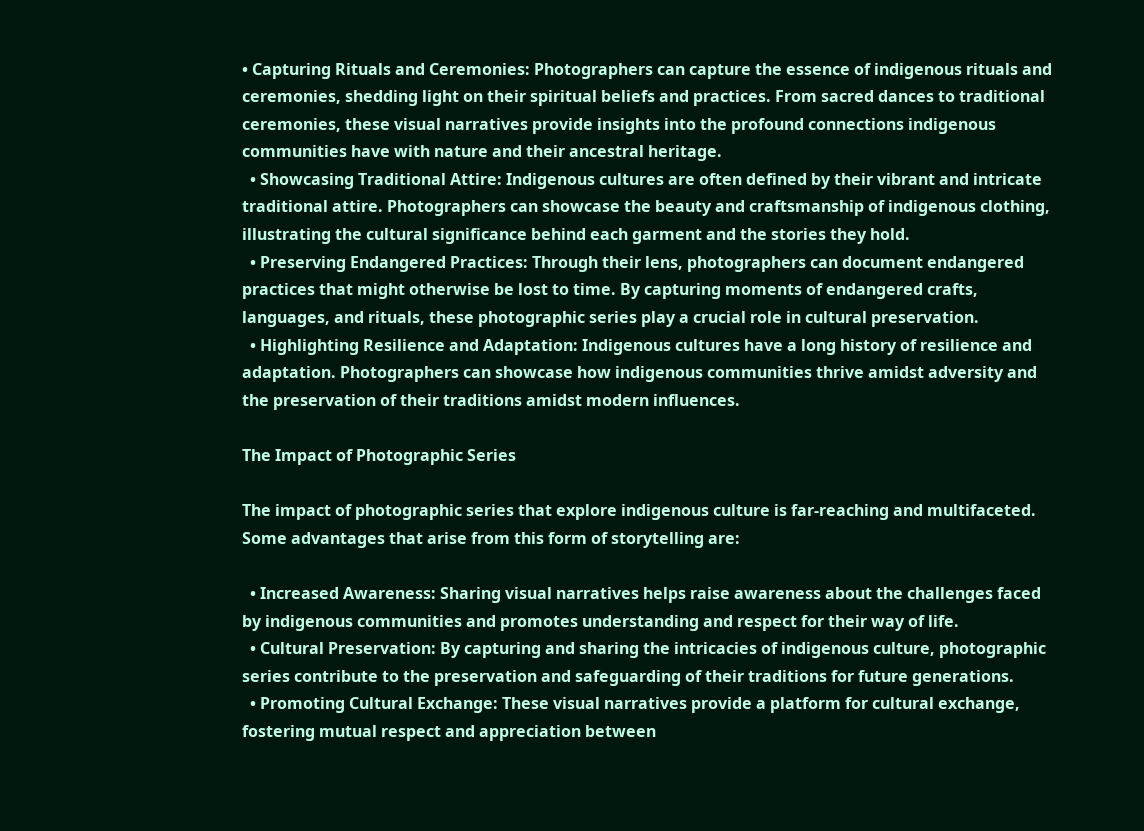• Capturing Rituals and Ceremonies: Photographers can capture the essence of indigenous rituals and ceremonies, shedding light on their spiritual beliefs and practices. From sacred dances to traditional ceremonies, these visual narratives provide insights into the profound connections indigenous communities have with nature and their ancestral heritage.
  • Showcasing Traditional Attire: Indigenous cultures are often defined by their vibrant and intricate traditional attire. Photographers can showcase the beauty and craftsmanship of indigenous clothing, illustrating the cultural significance behind each garment and the stories they hold.
  • Preserving Endangered Practices: Through their lens, photographers can document endangered practices that might otherwise be lost to time. By capturing moments of endangered crafts, languages, and rituals, these photographic series play a crucial role in cultural preservation.
  • Highlighting Resilience and Adaptation: Indigenous cultures have a long history of resilience and adaptation. Photographers can showcase how indigenous communities thrive amidst adversity and the preservation of their traditions amidst modern influences.

The Impact of Photographic Series

The impact of photographic series that explore indigenous culture is far-reaching and multifaceted. Some advantages that arise from this form of storytelling are:

  • Increased Awareness: Sharing visual narratives helps raise awareness about the challenges faced by indigenous communities and promotes understanding and respect for their way of life.
  • Cultural Preservation: By capturing and sharing the intricacies of indigenous culture, photographic series contribute to the preservation and safeguarding of their traditions for future generations.
  • Promoting Cultural Exchange: These visual narratives provide a platform for cultural exchange, fostering mutual respect and appreciation between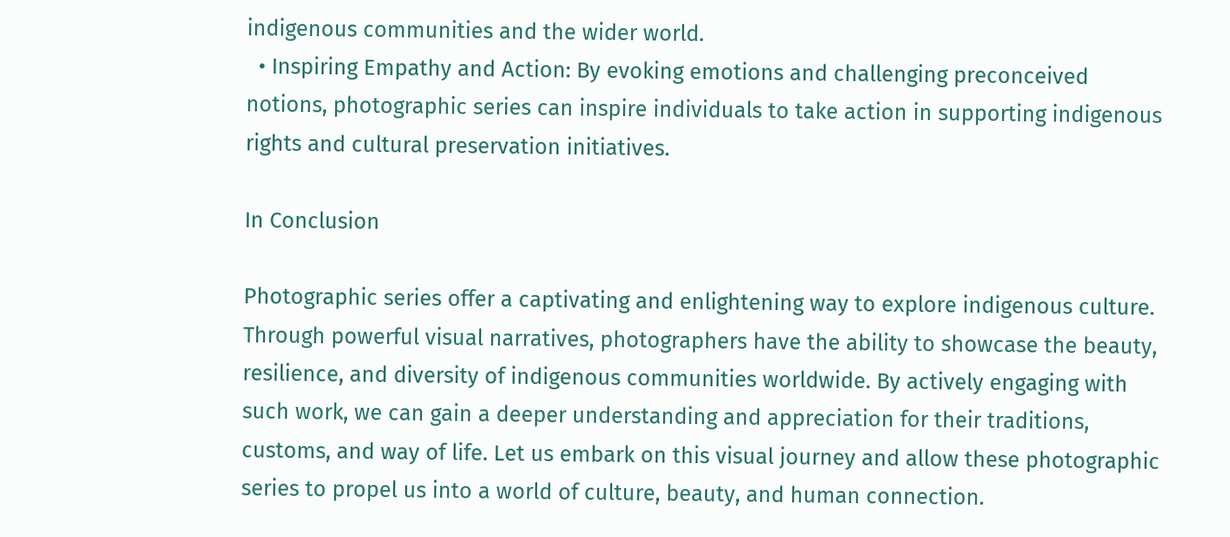indigenous communities and the wider world.
  • Inspiring Empathy and Action: By evoking emotions and challenging preconceived notions, photographic series can inspire individuals to take action in supporting indigenous rights and cultural preservation initiatives.

In Conclusion

Photographic series offer a captivating and enlightening way to explore indigenous culture. Through powerful visual narratives, photographers have the ability to showcase the beauty, resilience, and diversity of indigenous communities worldwide. By actively engaging with such work, we can gain a deeper understanding and appreciation for their traditions, customs, and way of life. Let us embark on this visual journey and allow these photographic series to propel us into a world of culture, beauty, and human connection.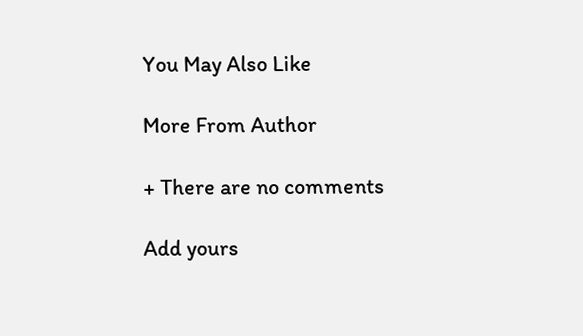You May Also Like

More From Author

+ There are no comments

Add yours